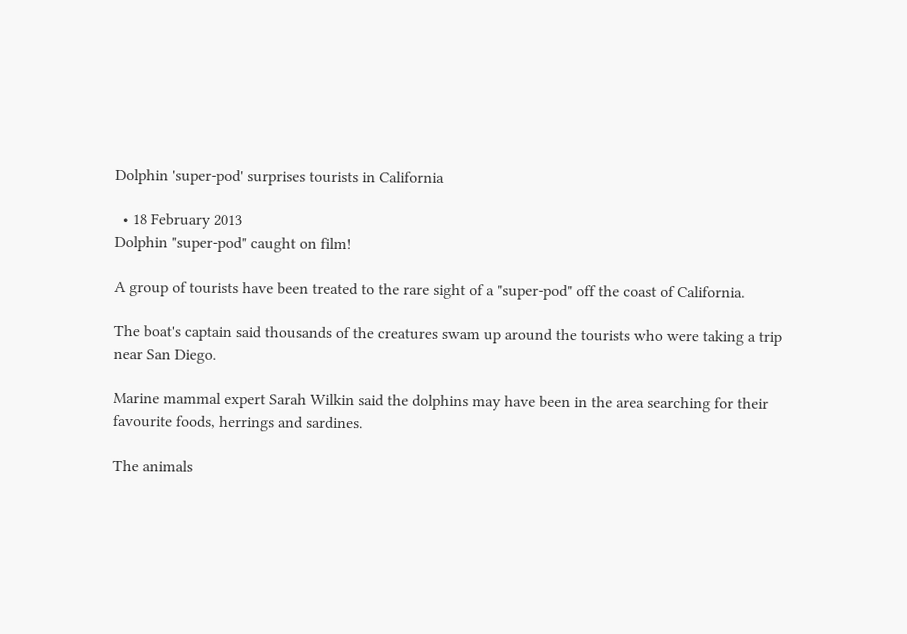Dolphin 'super-pod' surprises tourists in California

  • 18 February 2013
Dolphin "super-pod" caught on film!

A group of tourists have been treated to the rare sight of a "super-pod" off the coast of California.

The boat's captain said thousands of the creatures swam up around the tourists who were taking a trip near San Diego.

Marine mammal expert Sarah Wilkin said the dolphins may have been in the area searching for their favourite foods, herrings and sardines.

The animals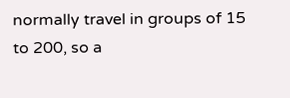normally travel in groups of 15 to 200, so a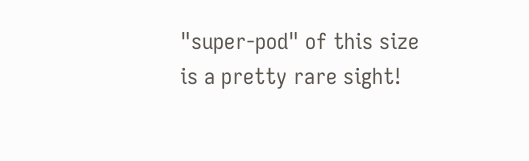"super-pod" of this size is a pretty rare sight!